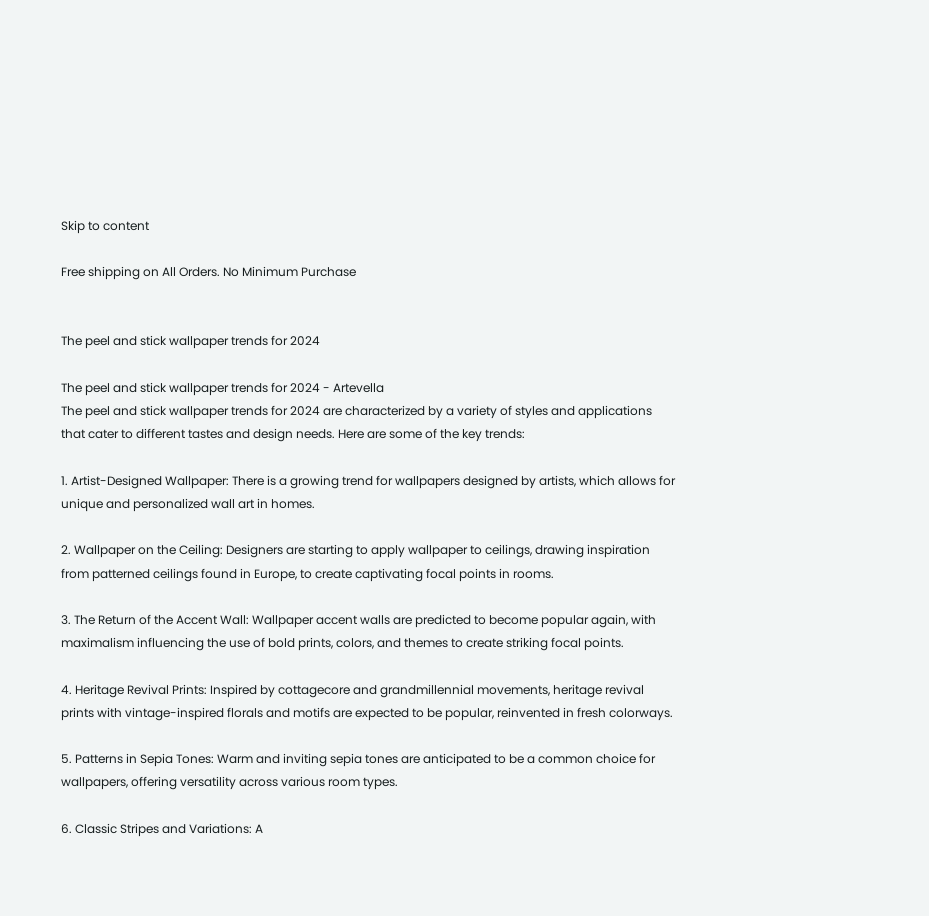Skip to content

Free shipping on All Orders. No Minimum Purchase


The peel and stick wallpaper trends for 2024

The peel and stick wallpaper trends for 2024 - Artevella
The peel and stick wallpaper trends for 2024 are characterized by a variety of styles and applications that cater to different tastes and design needs. Here are some of the key trends:

1. Artist-Designed Wallpaper: There is a growing trend for wallpapers designed by artists, which allows for unique and personalized wall art in homes.

2. Wallpaper on the Ceiling: Designers are starting to apply wallpaper to ceilings, drawing inspiration from patterned ceilings found in Europe, to create captivating focal points in rooms.

3. The Return of the Accent Wall: Wallpaper accent walls are predicted to become popular again, with maximalism influencing the use of bold prints, colors, and themes to create striking focal points.

4. Heritage Revival Prints: Inspired by cottagecore and grandmillennial movements, heritage revival prints with vintage-inspired florals and motifs are expected to be popular, reinvented in fresh colorways.

5. Patterns in Sepia Tones: Warm and inviting sepia tones are anticipated to be a common choice for wallpapers, offering versatility across various room types.

6. Classic Stripes and Variations: A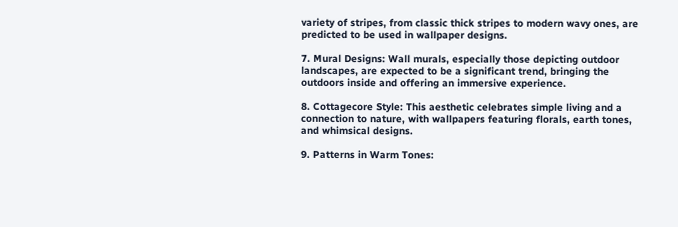variety of stripes, from classic thick stripes to modern wavy ones, are predicted to be used in wallpaper designs.

7. Mural Designs: Wall murals, especially those depicting outdoor landscapes, are expected to be a significant trend, bringing the outdoors inside and offering an immersive experience.

8. Cottagecore Style: This aesthetic celebrates simple living and a connection to nature, with wallpapers featuring florals, earth tones, and whimsical designs.

9. Patterns in Warm Tones: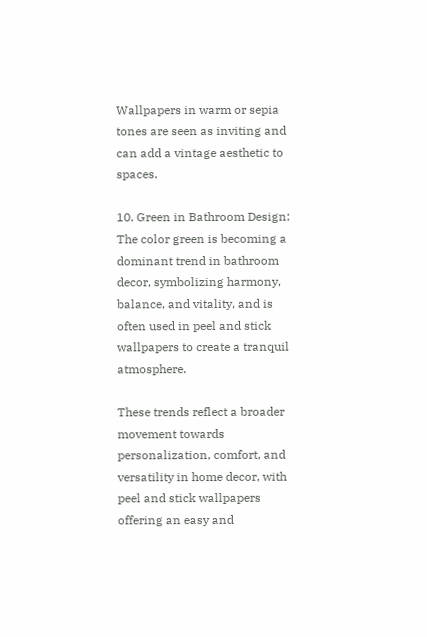Wallpapers in warm or sepia tones are seen as inviting and can add a vintage aesthetic to spaces.

10. Green in Bathroom Design: The color green is becoming a dominant trend in bathroom decor, symbolizing harmony, balance, and vitality, and is often used in peel and stick wallpapers to create a tranquil atmosphere.

These trends reflect a broader movement towards personalization, comfort, and versatility in home decor, with peel and stick wallpapers offering an easy and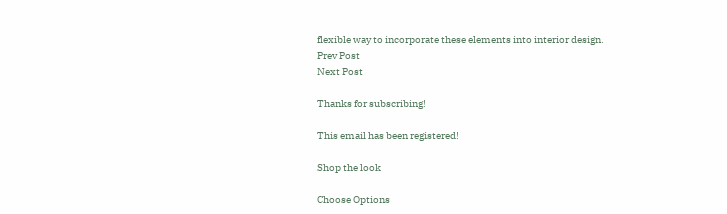flexible way to incorporate these elements into interior design.
Prev Post
Next Post

Thanks for subscribing!

This email has been registered!

Shop the look

Choose Options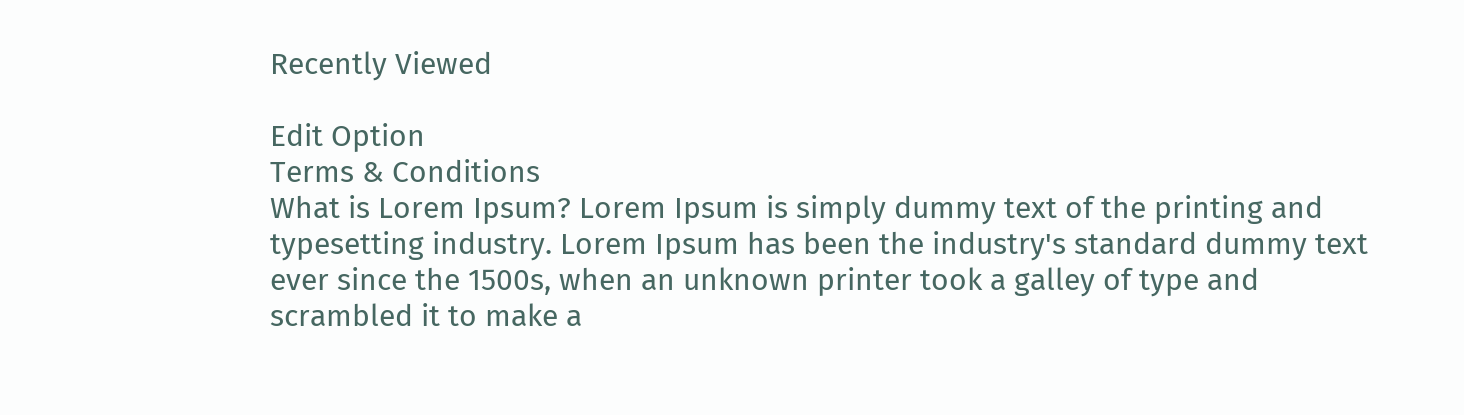Recently Viewed

Edit Option
Terms & Conditions
What is Lorem Ipsum? Lorem Ipsum is simply dummy text of the printing and typesetting industry. Lorem Ipsum has been the industry's standard dummy text ever since the 1500s, when an unknown printer took a galley of type and scrambled it to make a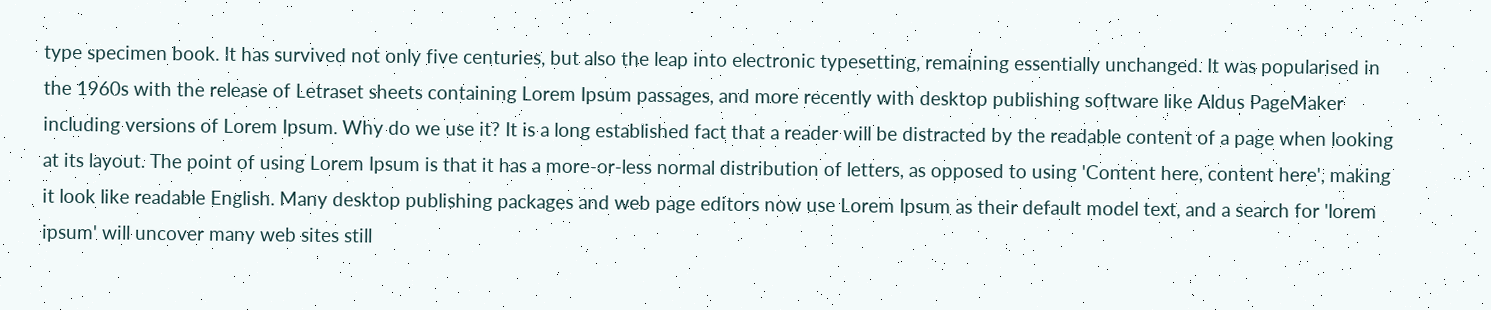type specimen book. It has survived not only five centuries, but also the leap into electronic typesetting, remaining essentially unchanged. It was popularised in the 1960s with the release of Letraset sheets containing Lorem Ipsum passages, and more recently with desktop publishing software like Aldus PageMaker including versions of Lorem Ipsum. Why do we use it? It is a long established fact that a reader will be distracted by the readable content of a page when looking at its layout. The point of using Lorem Ipsum is that it has a more-or-less normal distribution of letters, as opposed to using 'Content here, content here', making it look like readable English. Many desktop publishing packages and web page editors now use Lorem Ipsum as their default model text, and a search for 'lorem ipsum' will uncover many web sites still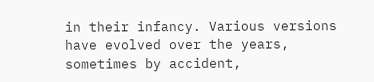in their infancy. Various versions have evolved over the years, sometimes by accident,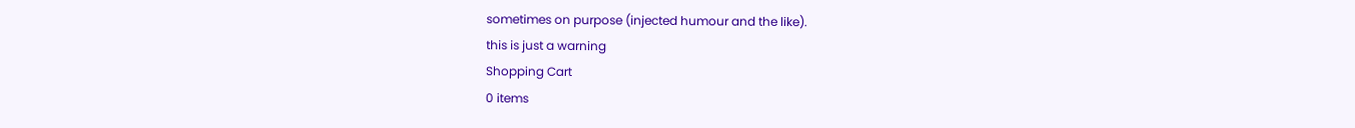sometimes on purpose (injected humour and the like).
this is just a warning
Shopping Cart
0 items